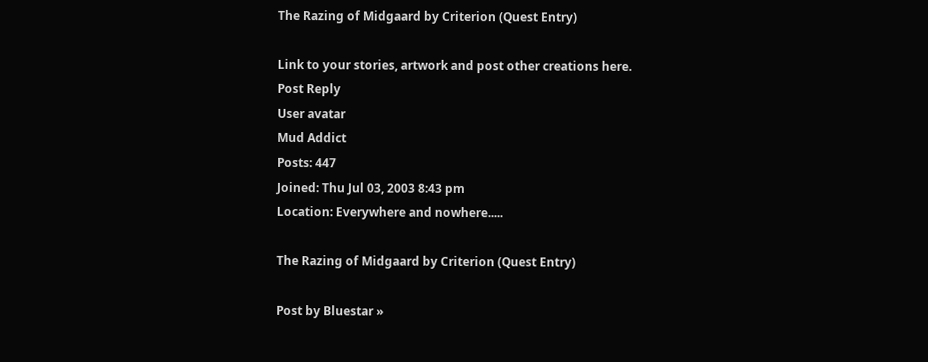The Razing of Midgaard by Criterion (Quest Entry)

Link to your stories, artwork and post other creations here.
Post Reply
User avatar
Mud Addict
Posts: 447
Joined: Thu Jul 03, 2003 8:43 pm
Location: Everywhere and nowhere.....

The Razing of Midgaard by Criterion (Quest Entry)

Post by Bluestar »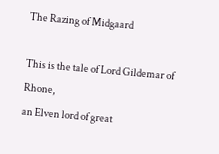The Razing of Midgaard

This is the tale of Lord Gildemar of Rhone,
an Elven lord of great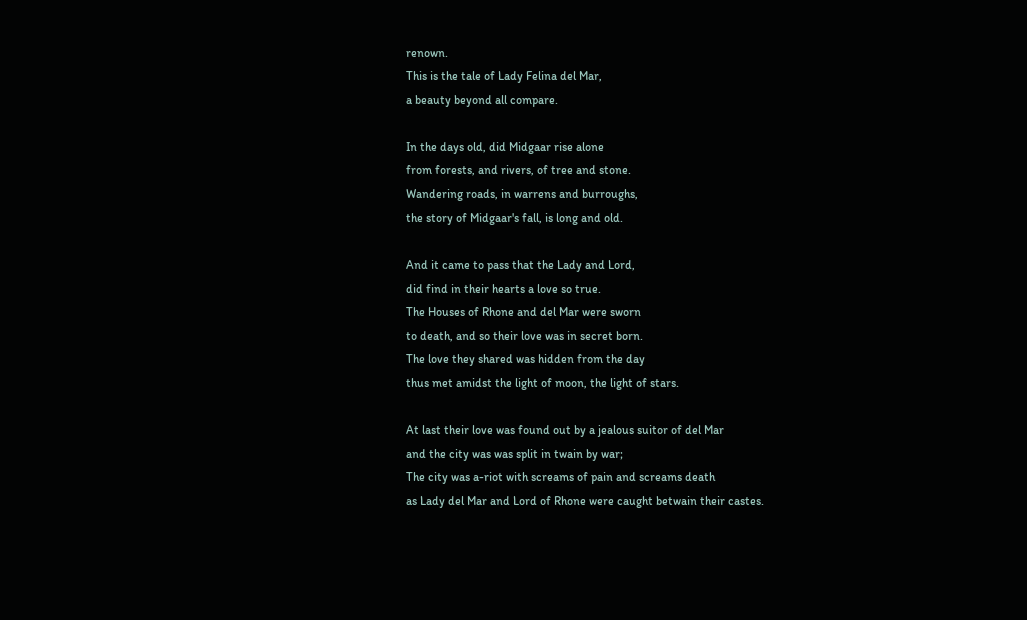renown.
This is the tale of Lady Felina del Mar,
a beauty beyond all compare.

In the days old, did Midgaar rise alone
from forests, and rivers, of tree and stone.
Wandering roads, in warrens and burroughs,
the story of Midgaar's fall, is long and old.

And it came to pass that the Lady and Lord,
did find in their hearts a love so true.
The Houses of Rhone and del Mar were sworn
to death, and so their love was in secret born.
The love they shared was hidden from the day
thus met amidst the light of moon, the light of stars.

At last their love was found out by a jealous suitor of del Mar
and the city was was split in twain by war;
The city was a-riot with screams of pain and screams death
as Lady del Mar and Lord of Rhone were caught betwain their castes.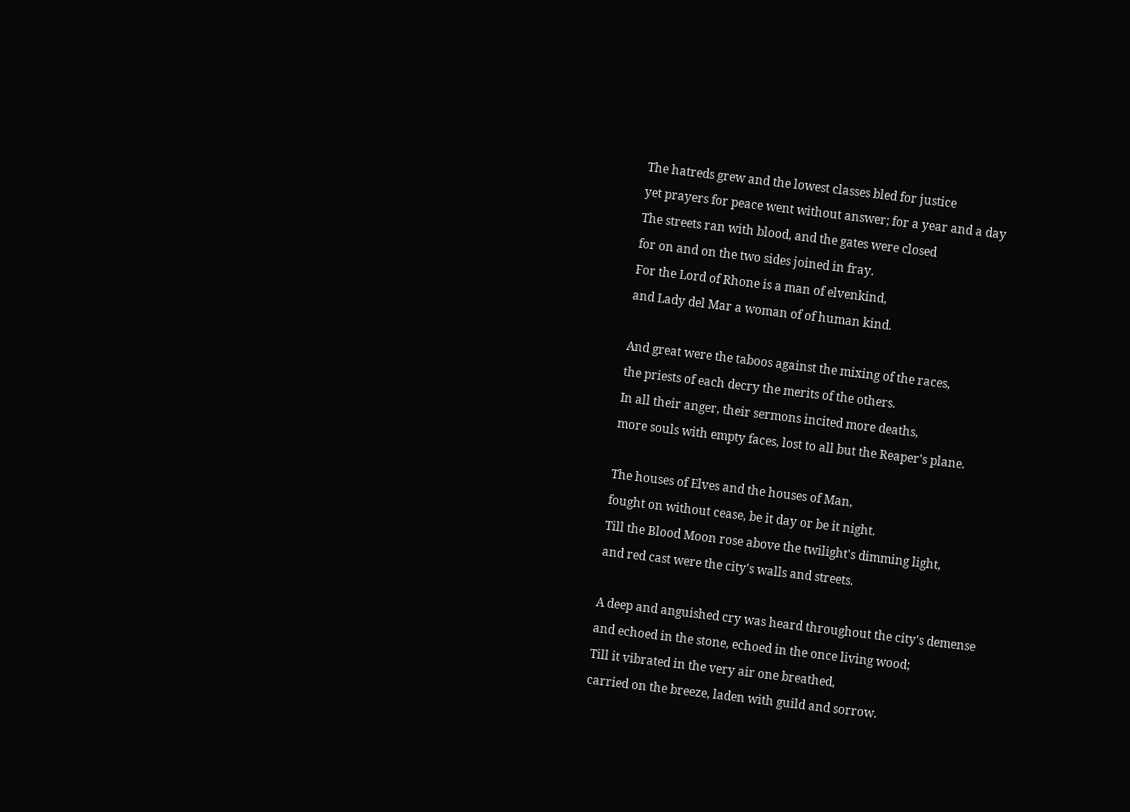The hatreds grew and the lowest classes bled for justice
yet prayers for peace went without answer; for a year and a day
The streets ran with blood, and the gates were closed
for on and on the two sides joined in fray.
For the Lord of Rhone is a man of elvenkind,
and Lady del Mar a woman of of human kind.

And great were the taboos against the mixing of the races,
the priests of each decry the merits of the others.
In all their anger, their sermons incited more deaths,
more souls with empty faces, lost to all but the Reaper's plane.

The houses of Elves and the houses of Man,
fought on without cease, be it day or be it night.
Till the Blood Moon rose above the twilight's dimming light,
and red cast were the city's walls and streets.

A deep and anguished cry was heard throughout the city's demense
and echoed in the stone, echoed in the once living wood;
Till it vibrated in the very air one breathed,
carried on the breeze, laden with guild and sorrow.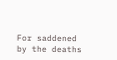For saddened by the deaths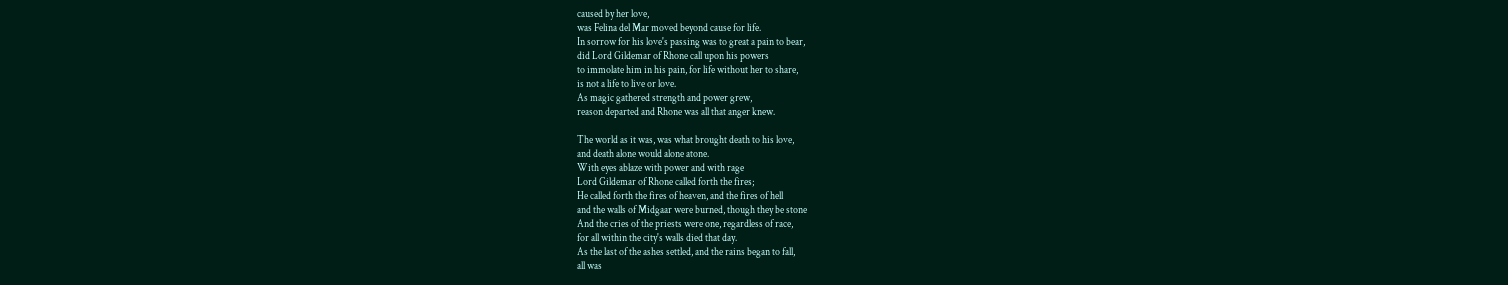caused by her love,
was Felina del Mar moved beyond cause for life.
In sorrow for his love's passing was to great a pain to bear,
did Lord Gildemar of Rhone call upon his powers
to immolate him in his pain, for life without her to share,
is not a life to live or love.
As magic gathered strength and power grew,
reason departed and Rhone was all that anger knew.

The world as it was, was what brought death to his love,
and death alone would alone atone.
With eyes ablaze with power and with rage
Lord Gildemar of Rhone called forth the fires;
He called forth the fires of heaven, and the fires of hell
and the walls of Midgaar were burned, though they be stone
And the cries of the priests were one, regardless of race,
for all within the city's walls died that day.
As the last of the ashes settled, and the rains began to fall,
all was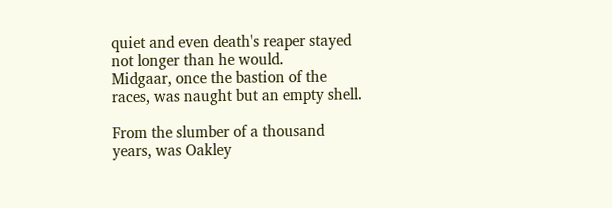quiet and even death's reaper stayed not longer than he would.
Midgaar, once the bastion of the races, was naught but an empty shell.

From the slumber of a thousand years, was Oakley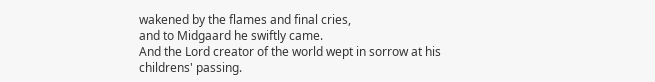wakened by the flames and final cries,
and to Midgaard he swiftly came.
And the Lord creator of the world wept in sorrow at his childrens' passing.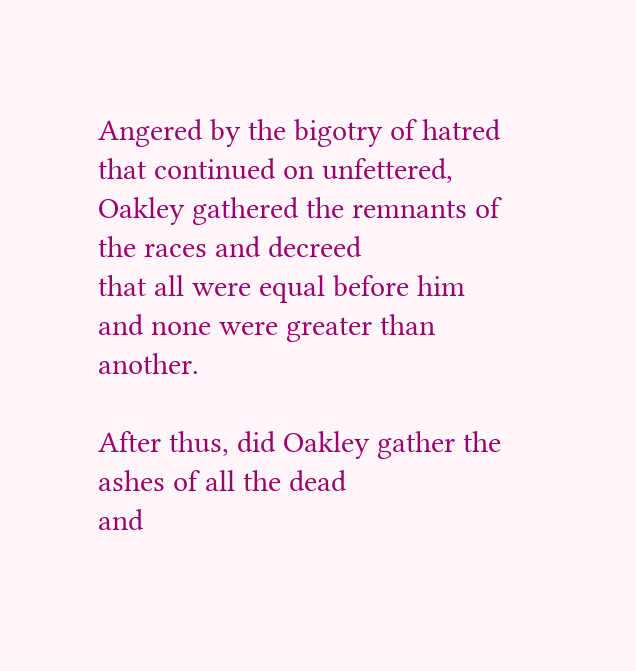Angered by the bigotry of hatred that continued on unfettered,
Oakley gathered the remnants of the races and decreed
that all were equal before him and none were greater than another.

After thus, did Oakley gather the ashes of all the dead
and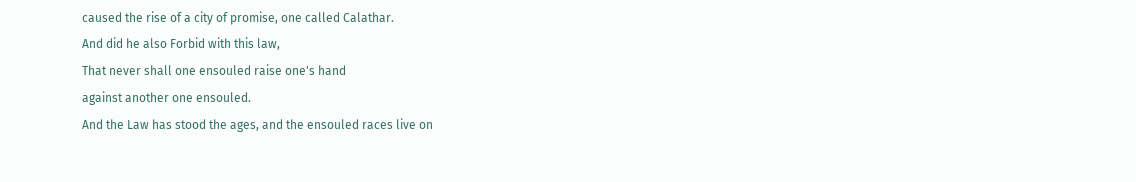caused the rise of a city of promise, one called Calathar.
And did he also Forbid with this law,
That never shall one ensouled raise one's hand
against another one ensouled.
And the Law has stood the ages, and the ensouled races live on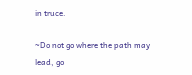in truce.

~Do not go where the path may lead, go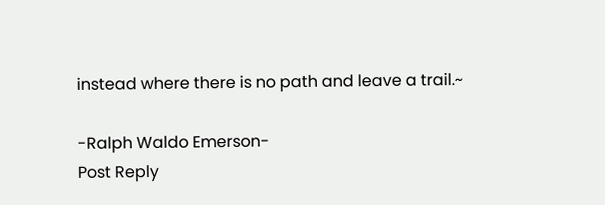instead where there is no path and leave a trail.~

-Ralph Waldo Emerson-
Post Reply